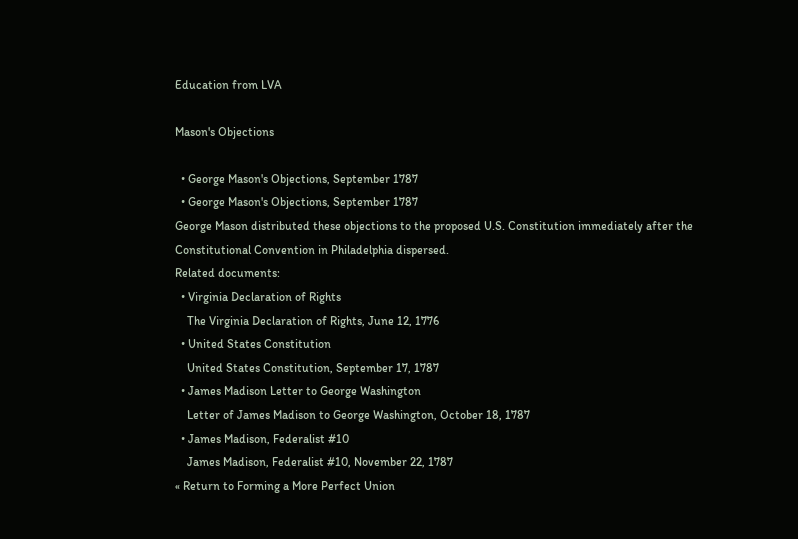Education from LVA

Mason's Objections

  • George Mason's Objections, September 1787
  • George Mason's Objections, September 1787
George Mason distributed these objections to the proposed U.S. Constitution immediately after the Constitutional Convention in Philadelphia dispersed.
Related documents:
  • Virginia Declaration of Rights
    The Virginia Declaration of Rights, June 12, 1776
  • United States Constitution
    United States Constitution, September 17, 1787
  • James Madison Letter to George Washington
    Letter of James Madison to George Washington, October 18, 1787
  • James Madison, Federalist #10
    James Madison, Federalist #10, November 22, 1787
« Return to Forming a More Perfect Union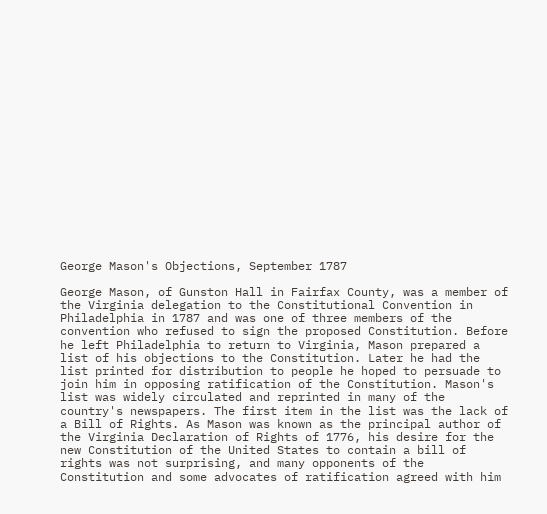George Mason's Objections, September 1787

George Mason, of Gunston Hall in Fairfax County, was a member of the Virginia delegation to the Constitutional Convention in Philadelphia in 1787 and was one of three members of the convention who refused to sign the proposed Constitution. Before he left Philadelphia to return to Virginia, Mason prepared a list of his objections to the Constitution. Later he had the list printed for distribution to people he hoped to persuade to join him in opposing ratification of the Constitution. Mason's list was widely circulated and reprinted in many of the country's newspapers. The first item in the list was the lack of a Bill of Rights. As Mason was known as the principal author of the Virginia Declaration of Rights of 1776, his desire for the new Constitution of the United States to contain a bill of rights was not surprising, and many opponents of the Constitution and some advocates of ratification agreed with him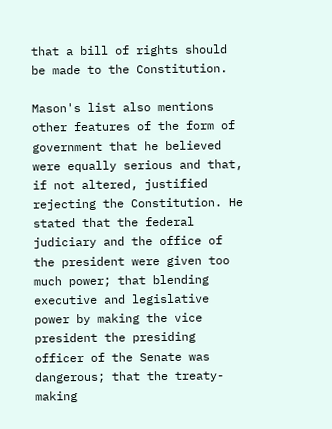that a bill of rights should be made to the Constitution.

Mason's list also mentions other features of the form of government that he believed were equally serious and that, if not altered, justified rejecting the Constitution. He stated that the federal judiciary and the office of the president were given too much power; that blending executive and legislative power by making the vice president the presiding officer of the Senate was dangerous; that the treaty-making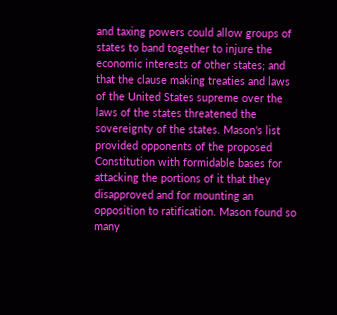and taxing powers could allow groups of states to band together to injure the economic interests of other states; and that the clause making treaties and laws of the United States supreme over the laws of the states threatened the sovereignty of the states. Mason's list provided opponents of the proposed Constitution with formidable bases for attacking the portions of it that they disapproved and for mounting an opposition to ratification. Mason found so many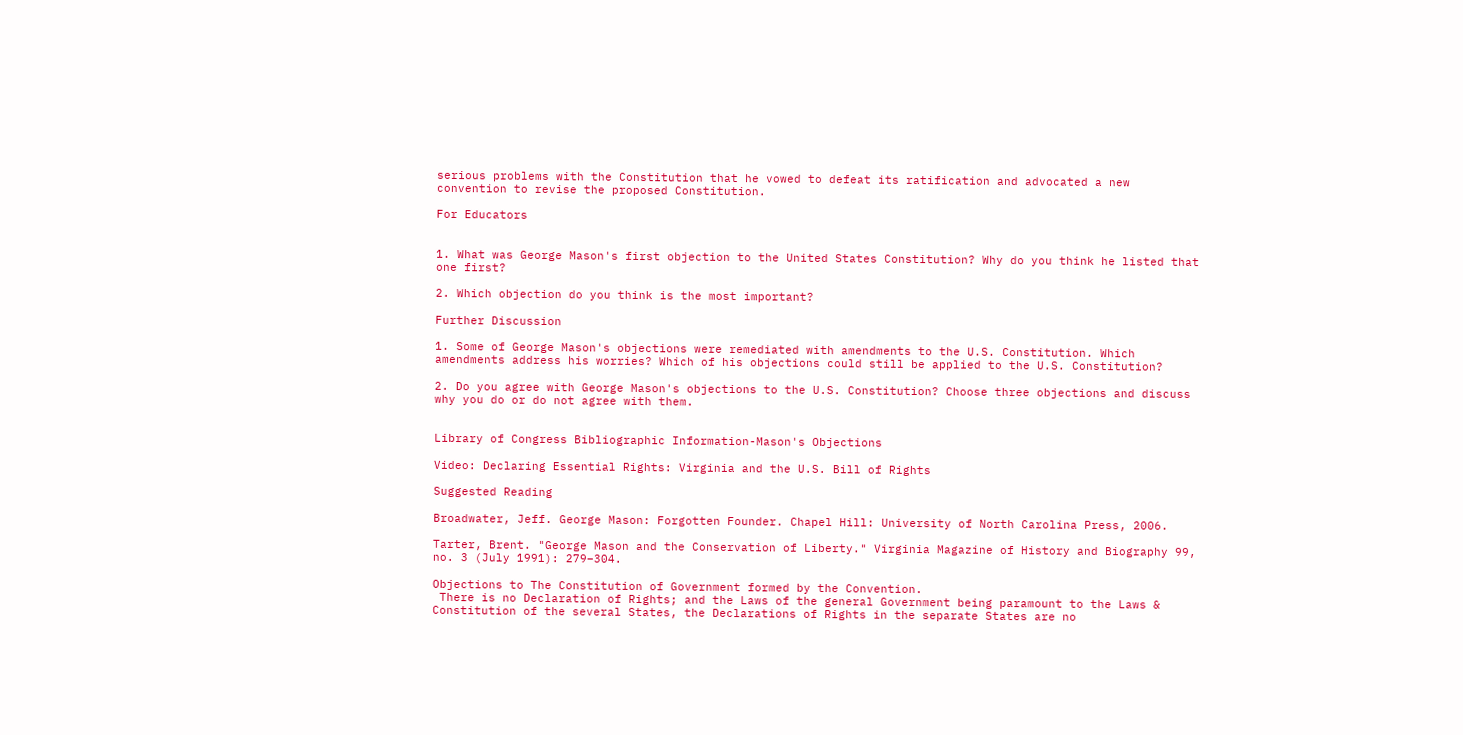serious problems with the Constitution that he vowed to defeat its ratification and advocated a new convention to revise the proposed Constitution.

For Educators


1. What was George Mason's first objection to the United States Constitution? Why do you think he listed that one first?

2. Which objection do you think is the most important?

Further Discussion

1. Some of George Mason's objections were remediated with amendments to the U.S. Constitution. Which amendments address his worries? Which of his objections could still be applied to the U.S. Constitution?

2. Do you agree with George Mason's objections to the U.S. Constitution? Choose three objections and discuss why you do or do not agree with them.


Library of Congress Bibliographic Information-Mason's Objections

Video: Declaring Essential Rights: Virginia and the U.S. Bill of Rights

Suggested Reading

Broadwater, Jeff. George Mason: Forgotten Founder. Chapel Hill: University of North Carolina Press, 2006.

Tarter, Brent. "George Mason and the Conservation of Liberty." Virginia Magazine of History and Biography 99, no. 3 (July 1991): 279–304.

Objections to The Constitution of Government formed by the Convention.
 There is no Declaration of Rights; and the Laws of the general Government being paramount to the Laws & Constitution of the several States, the Declarations of Rights in the separate States are no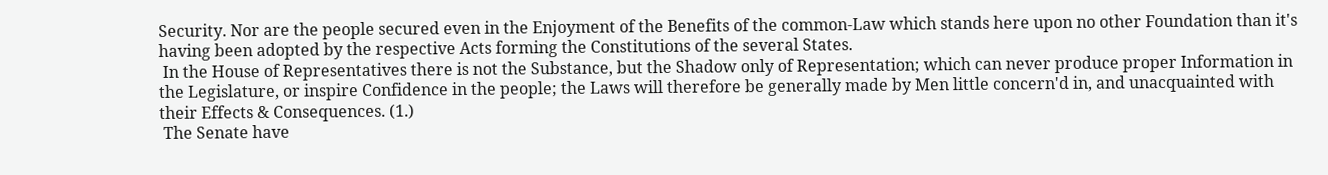Security. Nor are the people secured even in the Enjoyment of the Benefits of the common-Law which stands here upon no other Foundation than it's having been adopted by the respective Acts forming the Constitutions of the several States.
 In the House of Representatives there is not the Substance, but the Shadow only of Representation; which can never produce proper Information in the Legislature, or inspire Confidence in the people; the Laws will therefore be generally made by Men little concern'd in, and unacquainted with their Effects & Consequences. (1.)
 The Senate have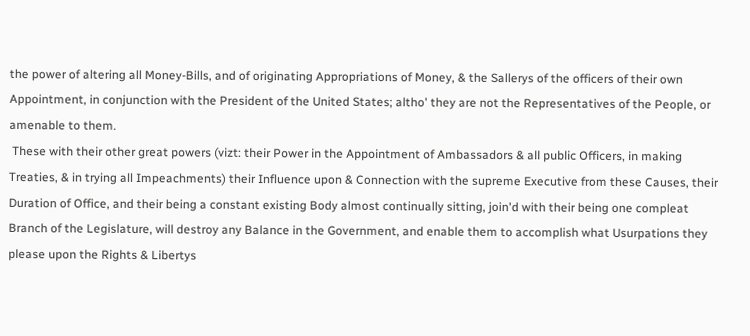the power of altering all Money-Bills, and of originating Appropriations of Money, & the Sallerys of the officers of their own Appointment, in conjunction with the President of the United States; altho' they are not the Representatives of the People, or amenable to them.
 These with their other great powers (vizt: their Power in the Appointment of Ambassadors & all public Officers, in making Treaties, & in trying all Impeachments) their Influence upon & Connection with the supreme Executive from these Causes, their Duration of Office, and their being a constant existing Body almost continually sitting, join'd with their being one compleat Branch of the Legislature, will destroy any Balance in the Government, and enable them to accomplish what Usurpations they please upon the Rights & Libertys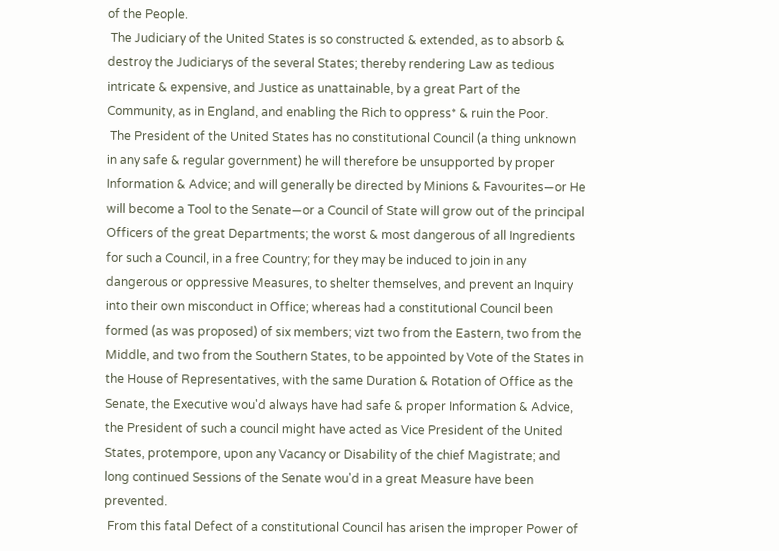of the People.
 The Judiciary of the United States is so constructed & extended, as to absorb & destroy the Judiciarys of the several States; thereby rendering Law as tedious intricate & expensive, and Justice as unattainable, by a great Part of the Community, as in England, and enabling the Rich to oppress* & ruin the Poor.
 The President of the United States has no constitutional Council (a thing unknown in any safe & regular government) he will therefore be unsupported by proper Information & Advice; and will generally be directed by Minions & Favourites—or He will become a Tool to the Senate—or a Council of State will grow out of the principal Officers of the great Departments; the worst & most dangerous of all Ingredients for such a Council, in a free Country; for they may be induced to join in any dangerous or oppressive Measures, to shelter themselves, and prevent an Inquiry into their own misconduct in Office; whereas had a constitutional Council been formed (as was proposed) of six members; vizt two from the Eastern, two from the Middle, and two from the Southern States, to be appointed by Vote of the States in the House of Representatives, with the same Duration & Rotation of Office as the Senate, the Executive wou'd always have had safe & proper Information & Advice, the President of such a council might have acted as Vice President of the United States, protempore, upon any Vacancy or Disability of the chief Magistrate; and long continued Sessions of the Senate wou'd in a great Measure have been prevented.
 From this fatal Defect of a constitutional Council has arisen the improper Power of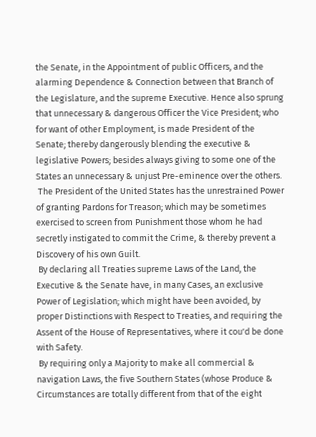the Senate, in the Appointment of public Officers, and the alarming Dependence & Connection between that Branch of the Legislature, and the supreme Executive. Hence also sprung that unnecessary & dangerous Officer the Vice President; who for want of other Employment, is made President of the Senate; thereby dangerously blending the executive & legislative Powers; besides always giving to some one of the States an unnecessary & unjust Pre-eminence over the others.
 The President of the United States has the unrestrained Power of granting Pardons for Treason; which may be sometimes exercised to screen from Punishment those whom he had secretly instigated to commit the Crime, & thereby prevent a Discovery of his own Guilt.
 By declaring all Treaties supreme Laws of the Land, the Executive & the Senate have, in many Cases, an exclusive Power of Legislation; which might have been avoided, by proper Distinctions with Respect to Treaties, and requiring the Assent of the House of Representatives, where it cou'd be done with Safety.
 By requiring only a Majority to make all commercial & navigation Laws, the five Southern States (whose Produce & Circumstances are totally different from that of the eight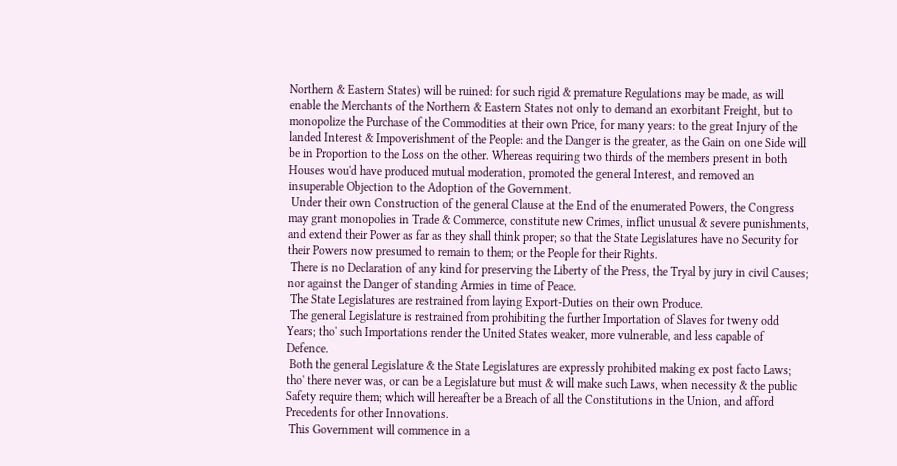Northern & Eastern States) will be ruined: for such rigid & premature Regulations may be made, as will enable the Merchants of the Northern & Eastern States not only to demand an exorbitant Freight, but to monopolize the Purchase of the Commodities at their own Price, for many years: to the great Injury of the landed Interest & Impoverishment of the People: and the Danger is the greater, as the Gain on one Side will be in Proportion to the Loss on the other. Whereas requiring two thirds of the members present in both Houses wou'd have produced mutual moderation, promoted the general Interest, and removed an insuperable Objection to the Adoption of the Government.
 Under their own Construction of the general Clause at the End of the enumerated Powers, the Congress may grant monopolies in Trade & Commerce, constitute new Crimes, inflict unusual & severe punishments, and extend their Power as far as they shall think proper; so that the State Legislatures have no Security for their Powers now presumed to remain to them; or the People for their Rights.
 There is no Declaration of any kind for preserving the Liberty of the Press, the Tryal by jury in civil Causes; nor against the Danger of standing Armies in time of Peace.
 The State Legislatures are restrained from laying Export-Duties on their own Produce.
 The general Legislature is restrained from prohibiting the further Importation of Slaves for tweny odd Years; tho' such Importations render the United States weaker, more vulnerable, and less capable of Defence.
 Both the general Legislature & the State Legislatures are expressly prohibited making ex post facto Laws; tho' there never was, or can be a Legislature but must & will make such Laws, when necessity & the public Safety require them; which will hereafter be a Breach of all the Constitutions in the Union, and afford Precedents for other Innovations.
 This Government will commence in a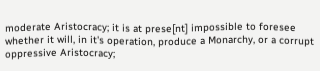moderate Aristocracy; it is at prese[nt] impossible to foresee whether it will, in it's operation, produce a Monarchy, or a corrupt oppressive Aristocracy;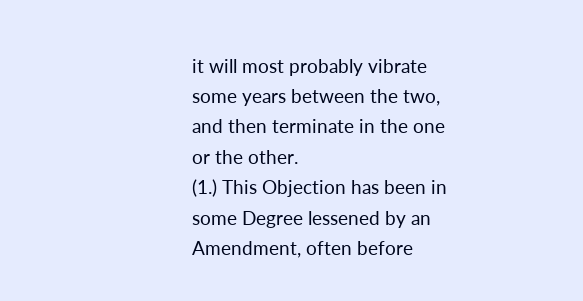it will most probably vibrate some years between the two, and then terminate in the one or the other.
(1.) This Objection has been in some Degree lessened by an Amendment, often before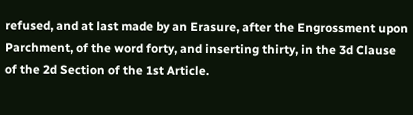refused, and at last made by an Erasure, after the Engrossment upon Parchment, of the word forty, and inserting thirty, in the 3d Clause of the 2d Section of the 1st Article.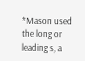*Mason used the long or leading s, a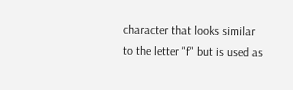character that looks similar to the letter "f" but is used as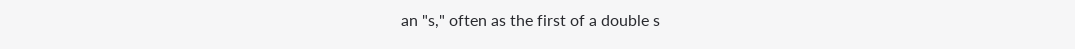an "s," often as the first of a double s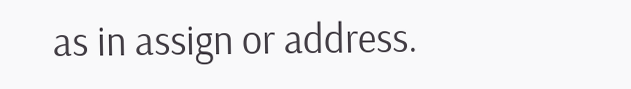as in assign or address.